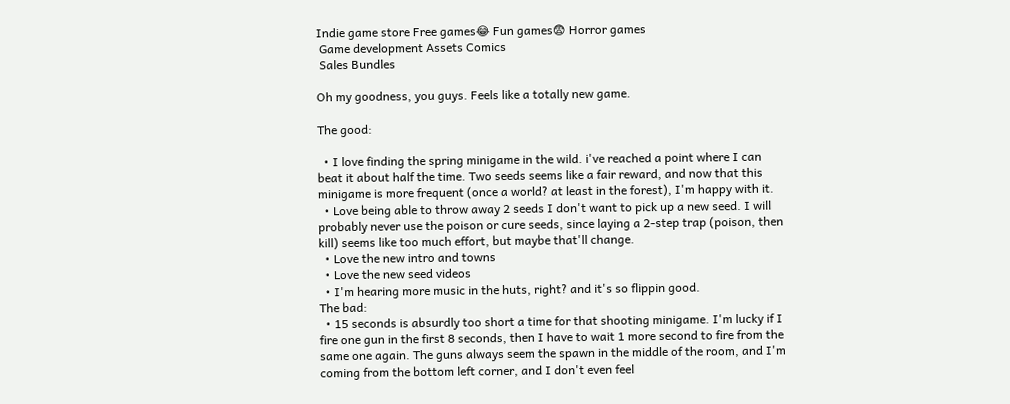Indie game store Free games😂 Fun games😨 Horror games
 Game development Assets Comics
 Sales Bundles

Oh my goodness, you guys. Feels like a totally new game.

The good:

  • I love finding the spring minigame in the wild. i've reached a point where I can beat it about half the time. Two seeds seems like a fair reward, and now that this minigame is more frequent (once a world? at least in the forest), I'm happy with it.
  • Love being able to throw away 2 seeds I don't want to pick up a new seed. I will probably never use the poison or cure seeds, since laying a 2-step trap (poison, then kill) seems like too much effort, but maybe that'll change.
  • Love the new intro and towns
  • Love the new seed videos
  • I'm hearing more music in the huts, right? and it's so flippin good.
The bad:
  • 15 seconds is absurdly too short a time for that shooting minigame. I'm lucky if I fire one gun in the first 8 seconds, then I have to wait 1 more second to fire from the same one again. The guns always seem the spawn in the middle of the room, and I'm coming from the bottom left corner, and I don't even feel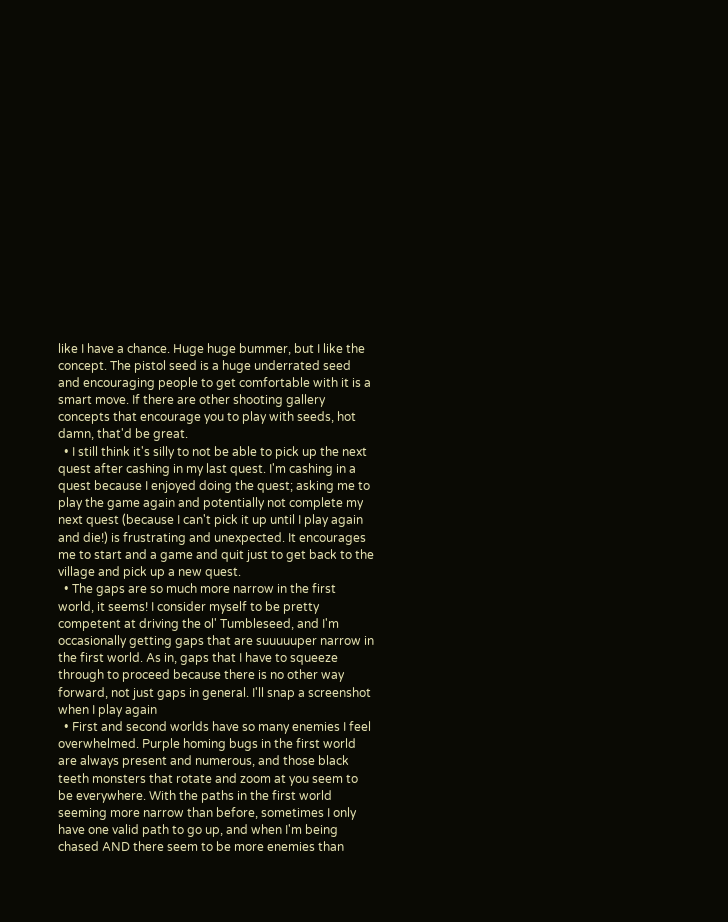like I have a chance. Huge huge bummer, but I like the concept. The pistol seed is a huge underrated seed and encouraging people to get comfortable with it is a smart move. If there are other shooting gallery concepts that encourage you to play with seeds, hot damn, that'd be great.
  • I still think it's silly to not be able to pick up the next quest after cashing in my last quest. I'm cashing in a quest because I enjoyed doing the quest; asking me to play the game again and potentially not complete my next quest (because I can't pick it up until I play again and die!) is frustrating and unexpected. It encourages me to start and a game and quit just to get back to the village and pick up a new quest.
  • The gaps are so much more narrow in the first world, it seems! I consider myself to be pretty competent at driving the ol' Tumbleseed, and I'm occasionally getting gaps that are suuuuuper narrow in the first world. As in, gaps that I have to squeeze through to proceed because there is no other way forward, not just gaps in general. I'll snap a screenshot when I play again
  • First and second worlds have so many enemies I feel overwhelmed. Purple homing bugs in the first world are always present and numerous, and those black teeth monsters that rotate and zoom at you seem to be everywhere. With the paths in the first world seeming more narrow than before, sometimes I only have one valid path to go up, and when I'm being chased AND there seem to be more enemies than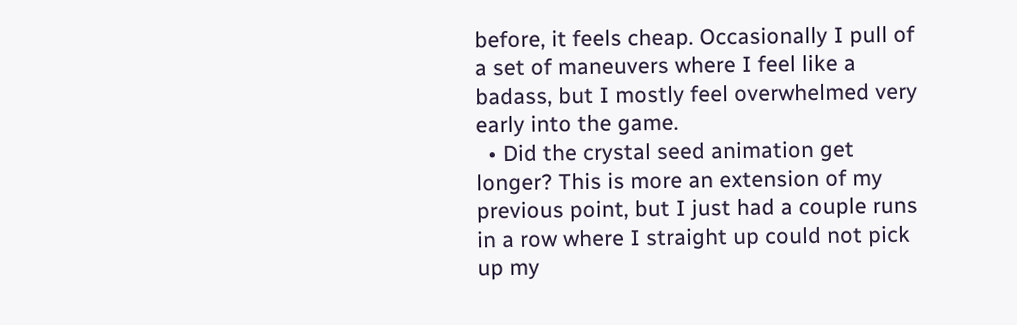before, it feels cheap. Occasionally I pull of a set of maneuvers where I feel like a badass, but I mostly feel overwhelmed very early into the game.
  • Did the crystal seed animation get longer? This is more an extension of my previous point, but I just had a couple runs in a row where I straight up could not pick up my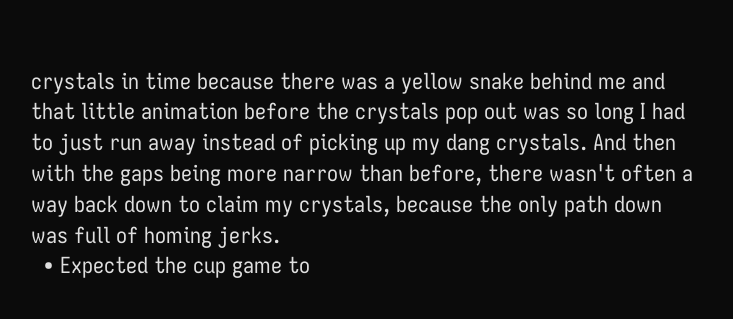crystals in time because there was a yellow snake behind me and that little animation before the crystals pop out was so long I had to just run away instead of picking up my dang crystals. And then with the gaps being more narrow than before, there wasn't often a way back down to claim my crystals, because the only path down was full of homing jerks.
  • Expected the cup game to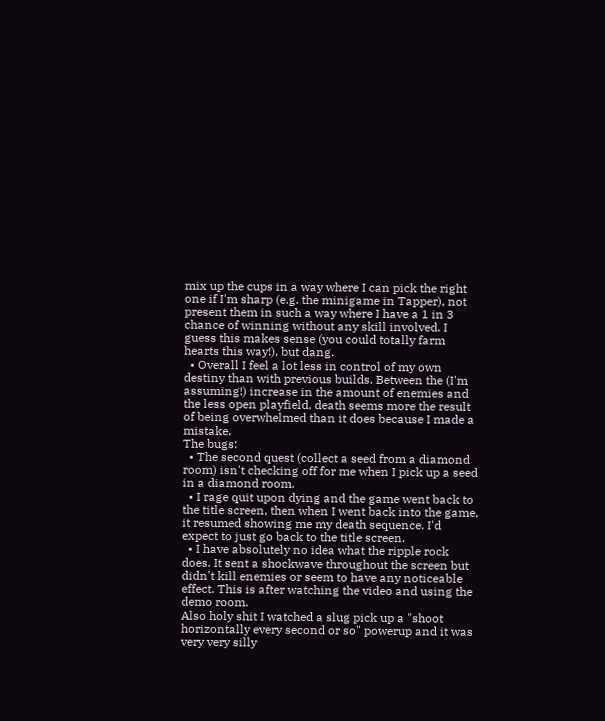mix up the cups in a way where I can pick the right one if I'm sharp (e.g. the minigame in Tapper), not present them in such a way where I have a 1 in 3 chance of winning without any skill involved. I guess this makes sense (you could totally farm hearts this way!), but dang.
  • Overall I feel a lot less in control of my own destiny than with previous builds. Between the (I'm assuming!) increase in the amount of enemies and the less open playfield, death seems more the result of being overwhelmed than it does because I made a mistake.
The bugs:
  • The second quest (collect a seed from a diamond room) isn't checking off for me when I pick up a seed in a diamond room.
  • I rage quit upon dying and the game went back to the title screen, then when I went back into the game, it resumed showing me my death sequence. I'd expect to just go back to the title screen.
  • I have absolutely no idea what the ripple rock does. It sent a shockwave throughout the screen but didn't kill enemies or seem to have any noticeable effect. This is after watching the video and using the demo room.
Also holy shit I watched a slug pick up a "shoot horizontally every second or so" powerup and it was very very silly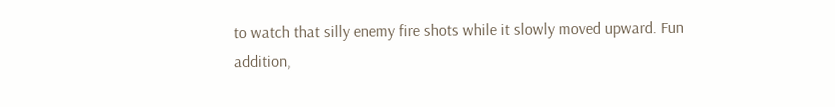to watch that silly enemy fire shots while it slowly moved upward. Fun addition,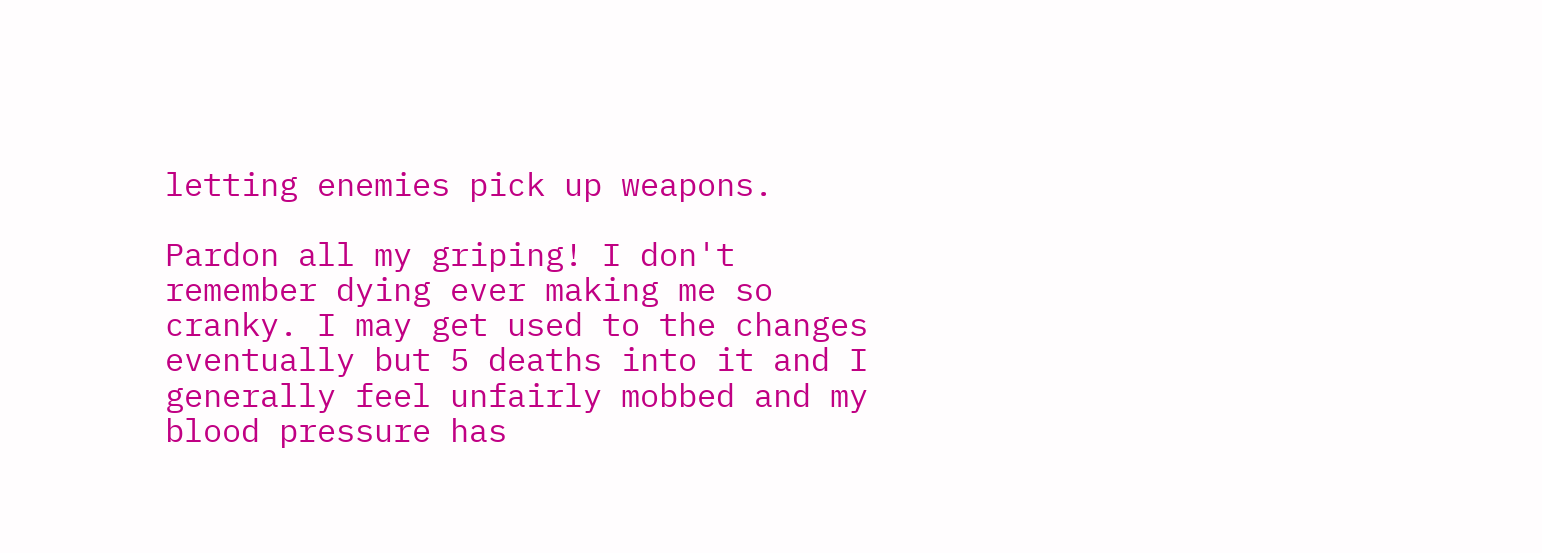letting enemies pick up weapons.

Pardon all my griping! I don't remember dying ever making me so cranky. I may get used to the changes eventually but 5 deaths into it and I generally feel unfairly mobbed and my blood pressure has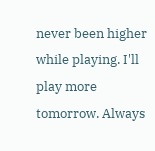never been higher while playing. I'll play more tomorrow. Always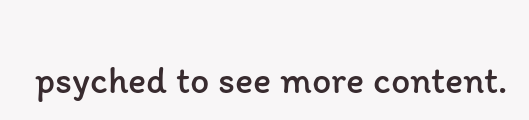psyched to see more content.